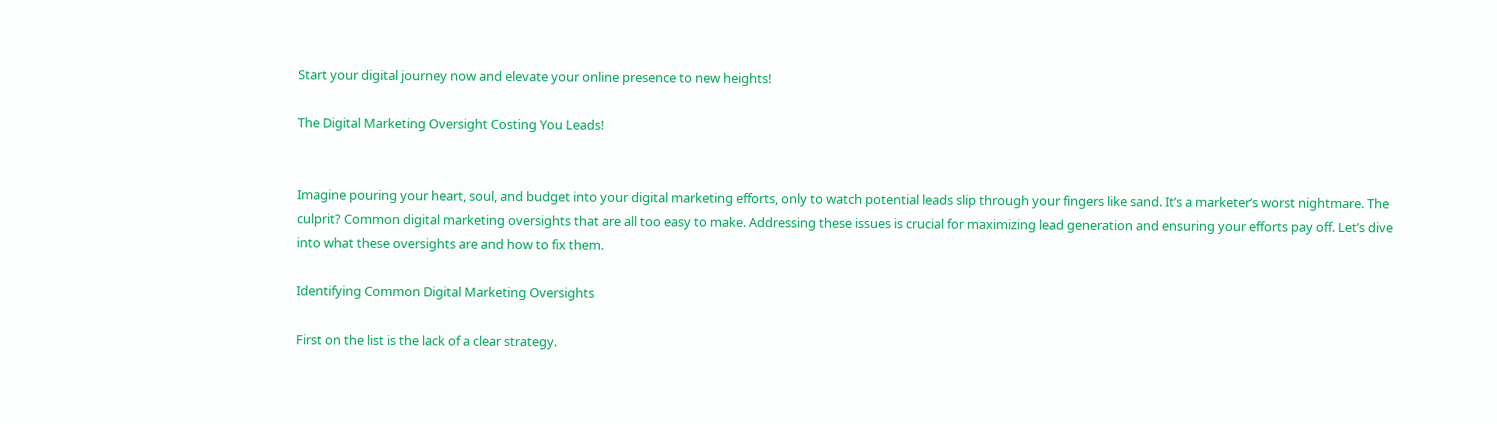Start your digital journey now and elevate your online presence to new heights!

The Digital Marketing Oversight Costing You Leads!


Imagine pouring your heart, soul, and budget into your digital marketing efforts, only to watch potential leads slip through your fingers like sand. It’s a marketer’s worst nightmare. The culprit? Common digital marketing oversights that are all too easy to make. Addressing these issues is crucial for maximizing lead generation and ensuring your efforts pay off. Let’s dive into what these oversights are and how to fix them.

Identifying Common Digital Marketing Oversights

First on the list is the lack of a clear strategy.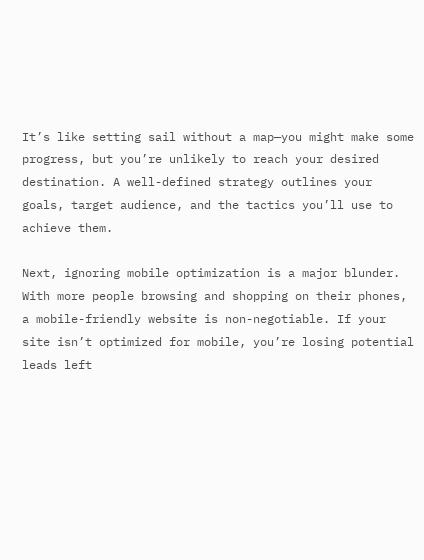It’s like setting sail without a map—you might make some progress, but you’re unlikely to reach your desired destination. A well-defined strategy outlines your goals, target audience, and the tactics you’ll use to achieve them.

Next, ignoring mobile optimization is a major blunder. With more people browsing and shopping on their phones, a mobile-friendly website is non-negotiable. If your site isn’t optimized for mobile, you’re losing potential leads left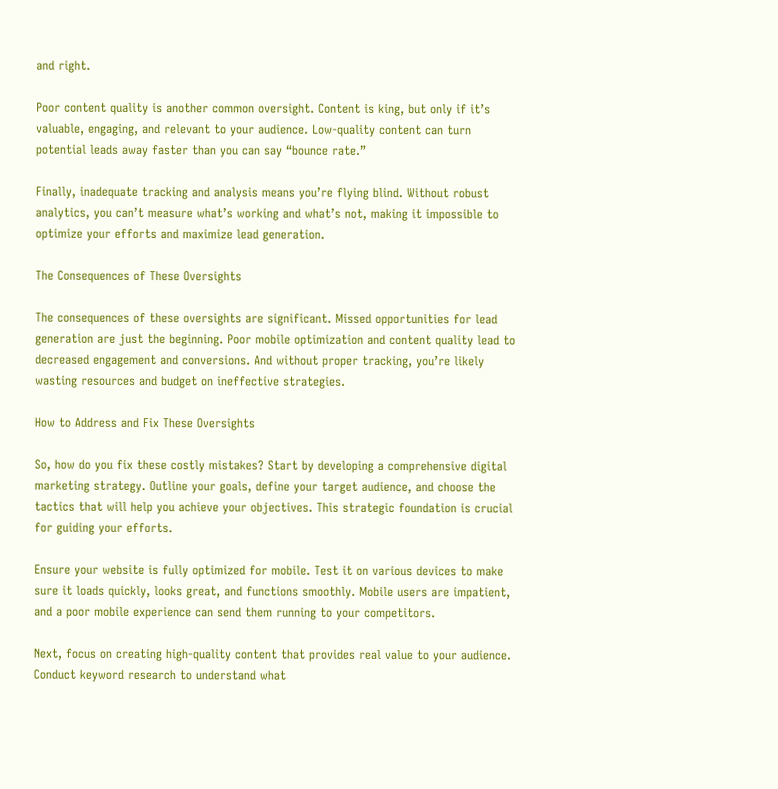and right.

Poor content quality is another common oversight. Content is king, but only if it’s valuable, engaging, and relevant to your audience. Low-quality content can turn potential leads away faster than you can say “bounce rate.”

Finally, inadequate tracking and analysis means you’re flying blind. Without robust analytics, you can’t measure what’s working and what’s not, making it impossible to optimize your efforts and maximize lead generation.

The Consequences of These Oversights

The consequences of these oversights are significant. Missed opportunities for lead generation are just the beginning. Poor mobile optimization and content quality lead to decreased engagement and conversions. And without proper tracking, you’re likely wasting resources and budget on ineffective strategies.

How to Address and Fix These Oversights

So, how do you fix these costly mistakes? Start by developing a comprehensive digital marketing strategy. Outline your goals, define your target audience, and choose the tactics that will help you achieve your objectives. This strategic foundation is crucial for guiding your efforts.

Ensure your website is fully optimized for mobile. Test it on various devices to make sure it loads quickly, looks great, and functions smoothly. Mobile users are impatient, and a poor mobile experience can send them running to your competitors.

Next, focus on creating high-quality content that provides real value to your audience. Conduct keyword research to understand what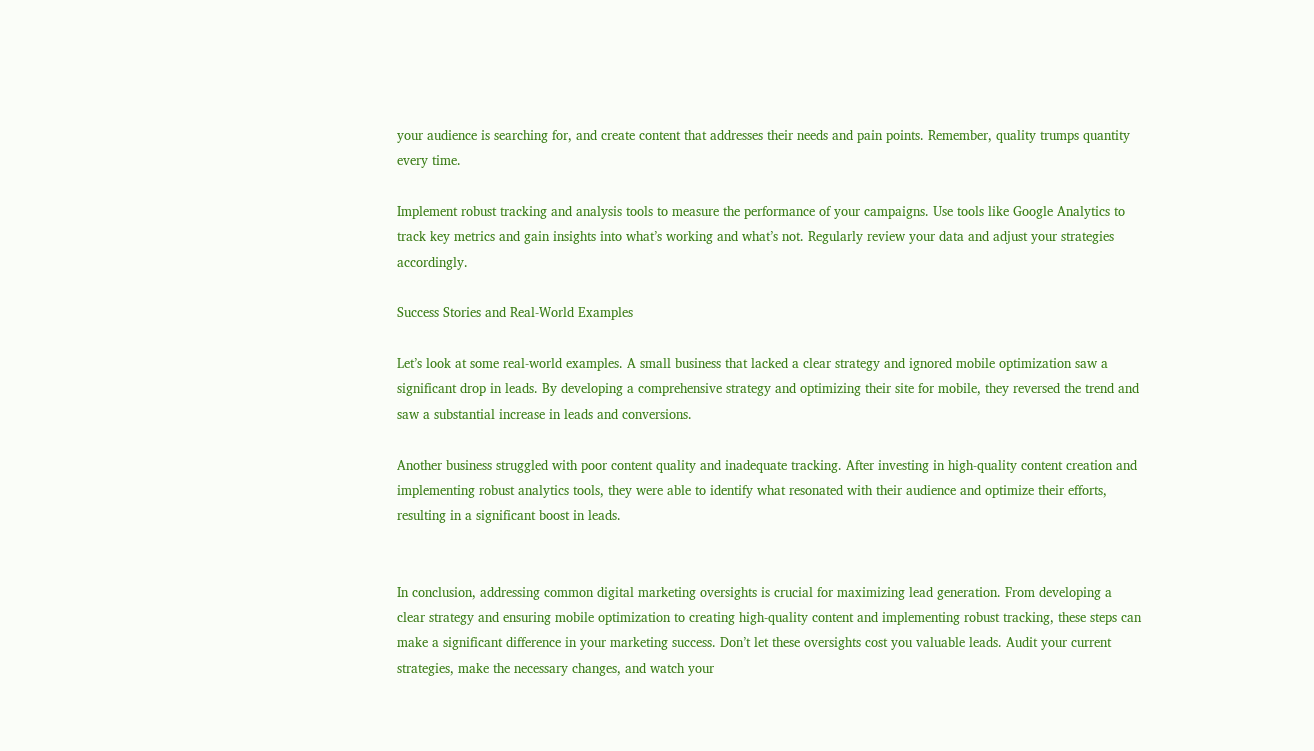your audience is searching for, and create content that addresses their needs and pain points. Remember, quality trumps quantity every time.

Implement robust tracking and analysis tools to measure the performance of your campaigns. Use tools like Google Analytics to track key metrics and gain insights into what’s working and what’s not. Regularly review your data and adjust your strategies accordingly.

Success Stories and Real-World Examples

Let’s look at some real-world examples. A small business that lacked a clear strategy and ignored mobile optimization saw a significant drop in leads. By developing a comprehensive strategy and optimizing their site for mobile, they reversed the trend and saw a substantial increase in leads and conversions.

Another business struggled with poor content quality and inadequate tracking. After investing in high-quality content creation and implementing robust analytics tools, they were able to identify what resonated with their audience and optimize their efforts, resulting in a significant boost in leads.


In conclusion, addressing common digital marketing oversights is crucial for maximizing lead generation. From developing a clear strategy and ensuring mobile optimization to creating high-quality content and implementing robust tracking, these steps can make a significant difference in your marketing success. Don’t let these oversights cost you valuable leads. Audit your current strategies, make the necessary changes, and watch your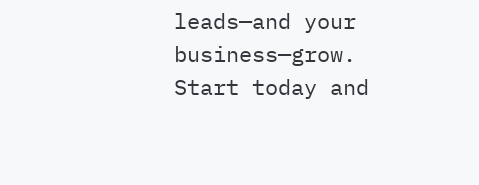leads—and your business—grow. Start today and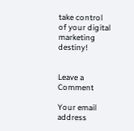take control of your digital marketing destiny!


Leave a Comment

Your email address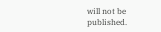will not be published.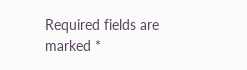Required fields are marked *